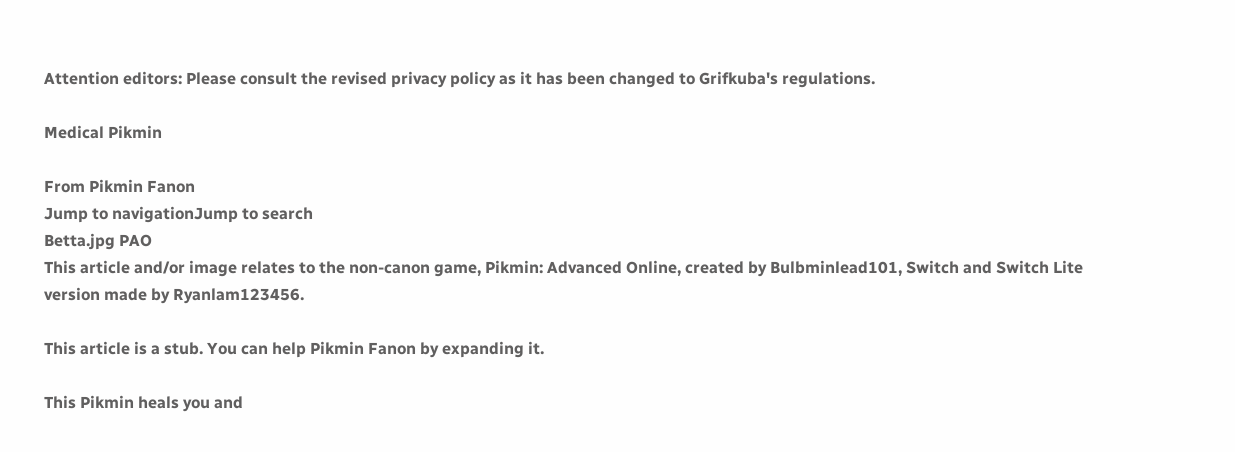Attention editors: Please consult the revised privacy policy as it has been changed to Grifkuba's regulations.

Medical Pikmin

From Pikmin Fanon
Jump to navigationJump to search
Betta.jpg PAO
This article and/or image relates to the non-canon game, Pikmin: Advanced Online, created by Bulbminlead101, Switch and Switch Lite version made by Ryanlam123456.

This article is a stub. You can help Pikmin Fanon by expanding it.

This Pikmin heals you and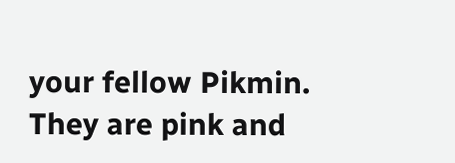your fellow Pikmin. They are pink and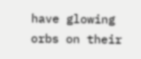have glowing orbs on their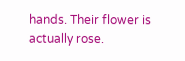hands. Their flower is actually rose.